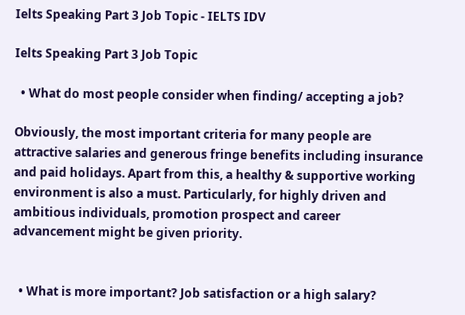Ielts Speaking Part 3 Job Topic - IELTS IDV

Ielts Speaking Part 3 Job Topic

  • What do most people consider when finding/ accepting a job?

Obviously, the most important criteria for many people are attractive salaries and generous fringe benefits including insurance and paid holidays. Apart from this, a healthy & supportive working environment is also a must. Particularly, for highly driven and ambitious individuals, promotion prospect and career advancement might be given priority.


  • What is more important? Job satisfaction or a high salary?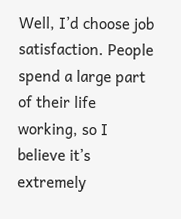Well, I’d choose job satisfaction. People spend a large part of their life working, so I believe it’s extremely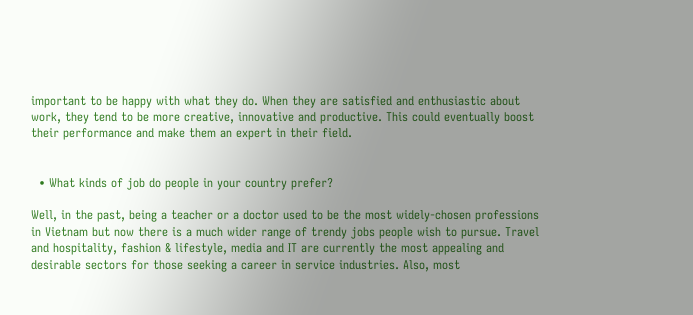important to be happy with what they do. When they are satisfied and enthusiastic about work, they tend to be more creative, innovative and productive. This could eventually boost their performance and make them an expert in their field.


  • What kinds of job do people in your country prefer?

Well, in the past, being a teacher or a doctor used to be the most widely-chosen professions in Vietnam but now there is a much wider range of trendy jobs people wish to pursue. Travel and hospitality, fashion & lifestyle, media and IT are currently the most appealing and desirable sectors for those seeking a career in service industries. Also, most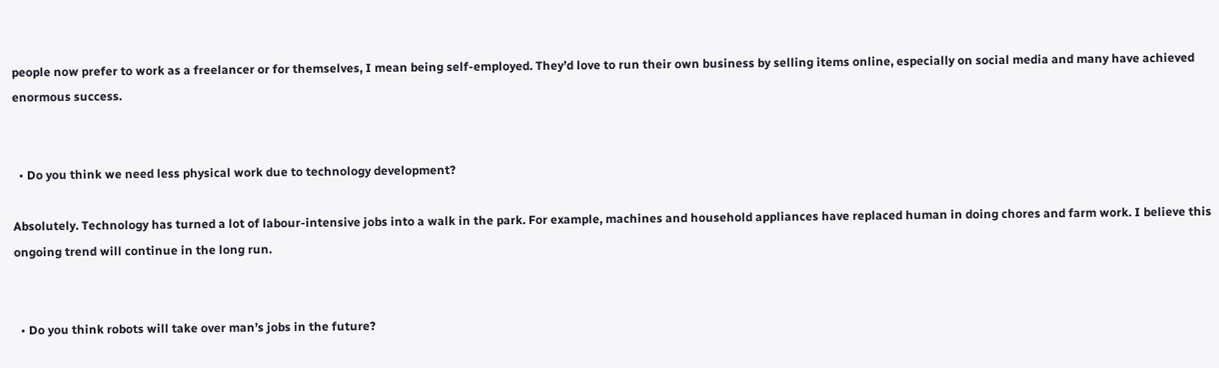people now prefer to work as a freelancer or for themselves, I mean being self-employed. They’d love to run their own business by selling items online, especially on social media and many have achieved enormous success.


  • Do you think we need less physical work due to technology development?

Absolutely. Technology has turned a lot of labour-intensive jobs into a walk in the park. For example, machines and household appliances have replaced human in doing chores and farm work. I believe this ongoing trend will continue in the long run.


  • Do you think robots will take over man’s jobs in the future?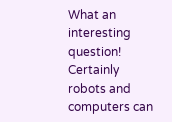What an interesting question! Certainly robots and computers can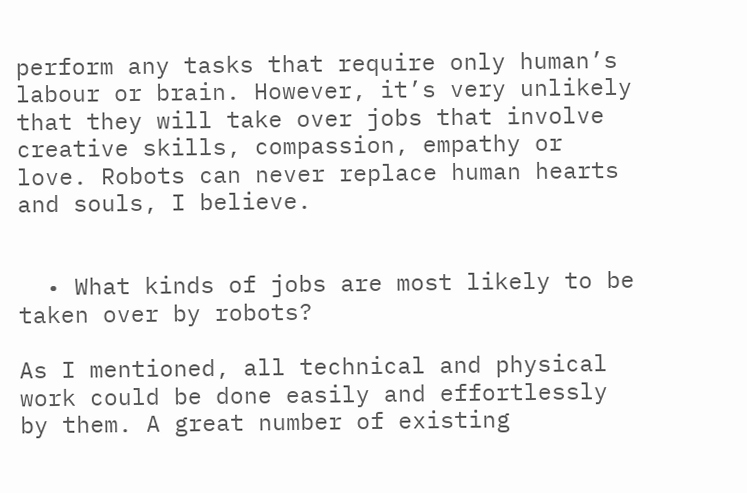perform any tasks that require only human’s labour or brain. However, it’s very unlikely that they will take over jobs that involve creative skills, compassion, empathy or love. Robots can never replace human hearts and souls, I believe.


  • What kinds of jobs are most likely to be taken over by robots?

As I mentioned, all technical and physical work could be done easily and effortlessly by them. A great number of existing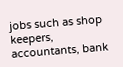jobs such as shop keepers, accountants, bank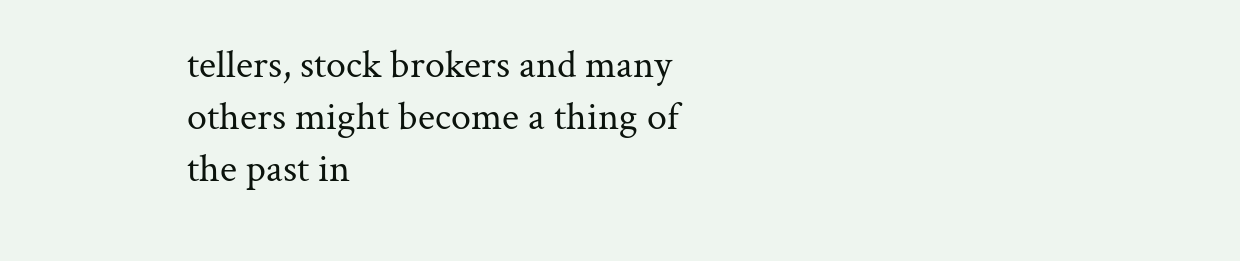tellers, stock brokers and many others might become a thing of the past in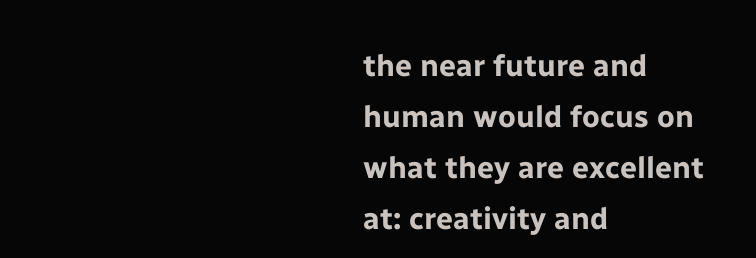the near future and human would focus on what they are excellent at: creativity and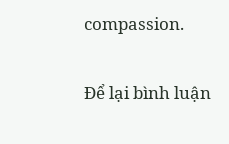compassion.

Để lại bình luận